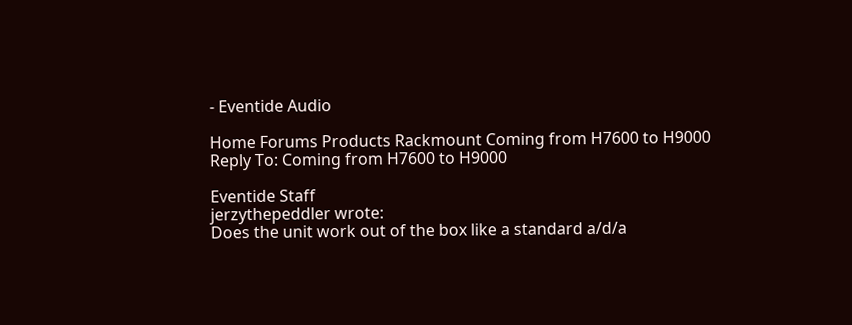- Eventide Audio

Home Forums Products Rackmount Coming from H7600 to H9000 Reply To: Coming from H7600 to H9000

Eventide Staff
jerzythepeddler wrote:
Does the unit work out of the box like a standard a/d/a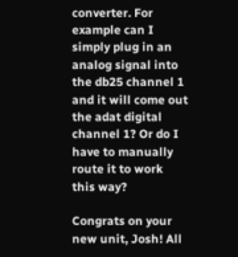converter. For example can I simply plug in an analog signal into the db25 channel 1 and it will come out the adat digital channel 1? Or do I have to manually route it to work this way?

Congrats on your new unit, Josh! All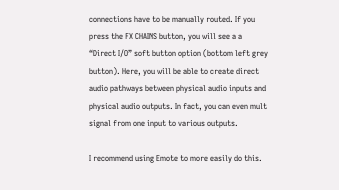connections have to be manually routed. If you press the FX CHAINS button, you will see a a “Direct I/O” soft button option (bottom left grey button). Here, you will be able to create direct audio pathways between physical audio inputs and physical audio outputs. In fact, you can even mult signal from one input to various outputs.

I recommend using Emote to more easily do this.